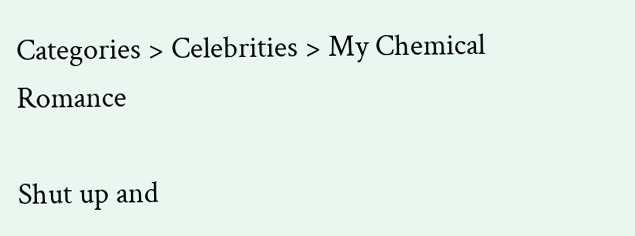Categories > Celebrities > My Chemical Romance

Shut up and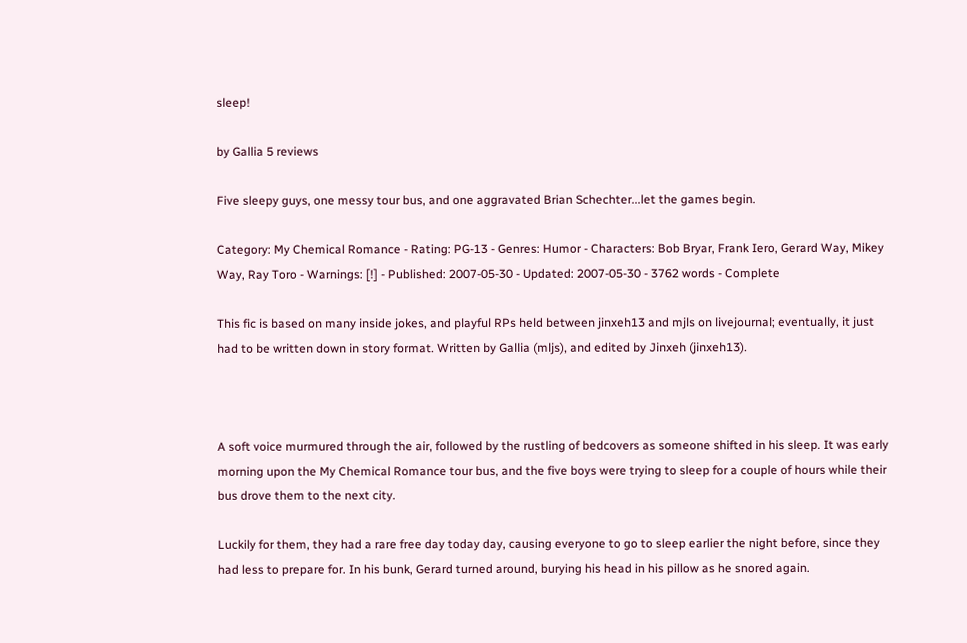sleep!

by Gallia 5 reviews

Five sleepy guys, one messy tour bus, and one aggravated Brian Schechter...let the games begin.

Category: My Chemical Romance - Rating: PG-13 - Genres: Humor - Characters: Bob Bryar, Frank Iero, Gerard Way, Mikey Way, Ray Toro - Warnings: [!] - Published: 2007-05-30 - Updated: 2007-05-30 - 3762 words - Complete

This fic is based on many inside jokes, and playful RPs held between jinxeh13 and mjls on livejournal; eventually, it just had to be written down in story format. Written by Gallia (mljs), and edited by Jinxeh (jinxeh13).



A soft voice murmured through the air, followed by the rustling of bedcovers as someone shifted in his sleep. It was early morning upon the My Chemical Romance tour bus, and the five boys were trying to sleep for a couple of hours while their bus drove them to the next city.

Luckily for them, they had a rare free day today day, causing everyone to go to sleep earlier the night before, since they had less to prepare for. In his bunk, Gerard turned around, burying his head in his pillow as he snored again.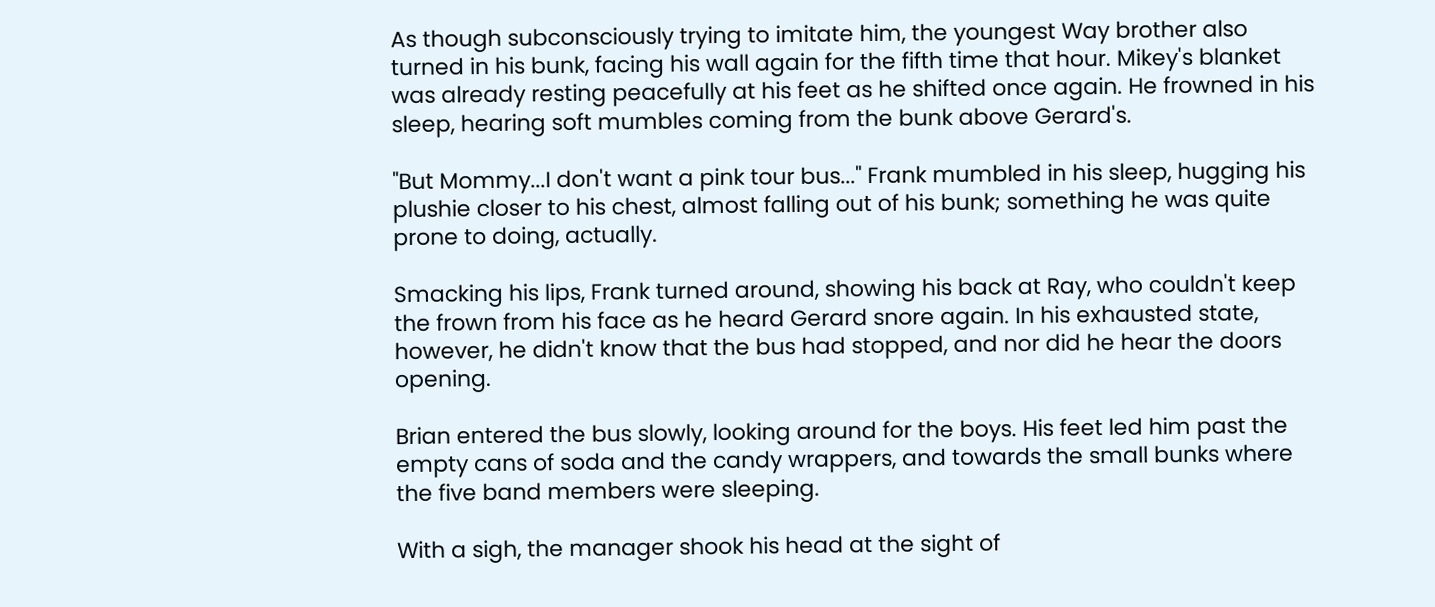As though subconsciously trying to imitate him, the youngest Way brother also turned in his bunk, facing his wall again for the fifth time that hour. Mikey's blanket was already resting peacefully at his feet as he shifted once again. He frowned in his sleep, hearing soft mumbles coming from the bunk above Gerard's.

"But Mommy...I don't want a pink tour bus..." Frank mumbled in his sleep, hugging his plushie closer to his chest, almost falling out of his bunk; something he was quite prone to doing, actually.

Smacking his lips, Frank turned around, showing his back at Ray, who couldn't keep the frown from his face as he heard Gerard snore again. In his exhausted state, however, he didn't know that the bus had stopped, and nor did he hear the doors opening.

Brian entered the bus slowly, looking around for the boys. His feet led him past the empty cans of soda and the candy wrappers, and towards the small bunks where the five band members were sleeping.

With a sigh, the manager shook his head at the sight of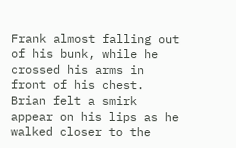Frank almost falling out of his bunk, while he crossed his arms in front of his chest. Brian felt a smirk appear on his lips as he walked closer to the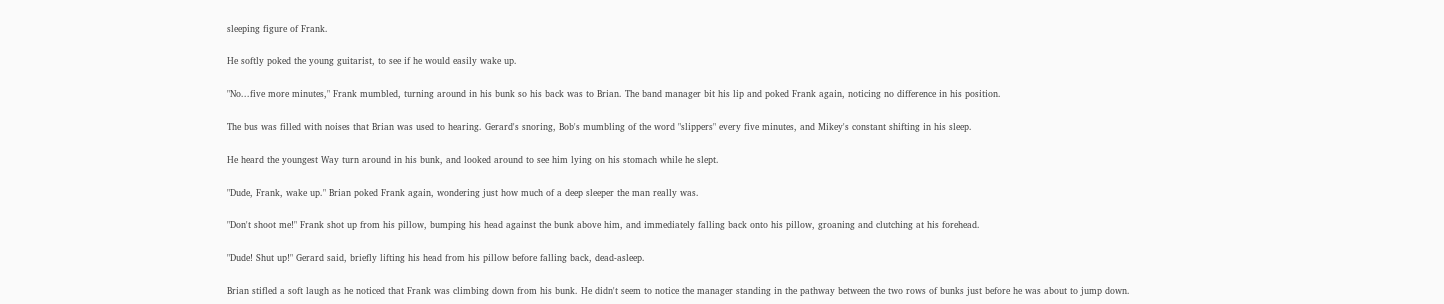sleeping figure of Frank.

He softly poked the young guitarist, to see if he would easily wake up.

"No...five more minutes," Frank mumbled, turning around in his bunk so his back was to Brian. The band manager bit his lip and poked Frank again, noticing no difference in his position.

The bus was filled with noises that Brian was used to hearing. Gerard's snoring, Bob's mumbling of the word "slippers" every five minutes, and Mikey's constant shifting in his sleep.

He heard the youngest Way turn around in his bunk, and looked around to see him lying on his stomach while he slept.

"Dude, Frank, wake up." Brian poked Frank again, wondering just how much of a deep sleeper the man really was.

"Don't shoot me!" Frank shot up from his pillow, bumping his head against the bunk above him, and immediately falling back onto his pillow, groaning and clutching at his forehead.

"Dude! Shut up!" Gerard said, briefly lifting his head from his pillow before falling back, dead-asleep.

Brian stifled a soft laugh as he noticed that Frank was climbing down from his bunk. He didn't seem to notice the manager standing in the pathway between the two rows of bunks just before he was about to jump down.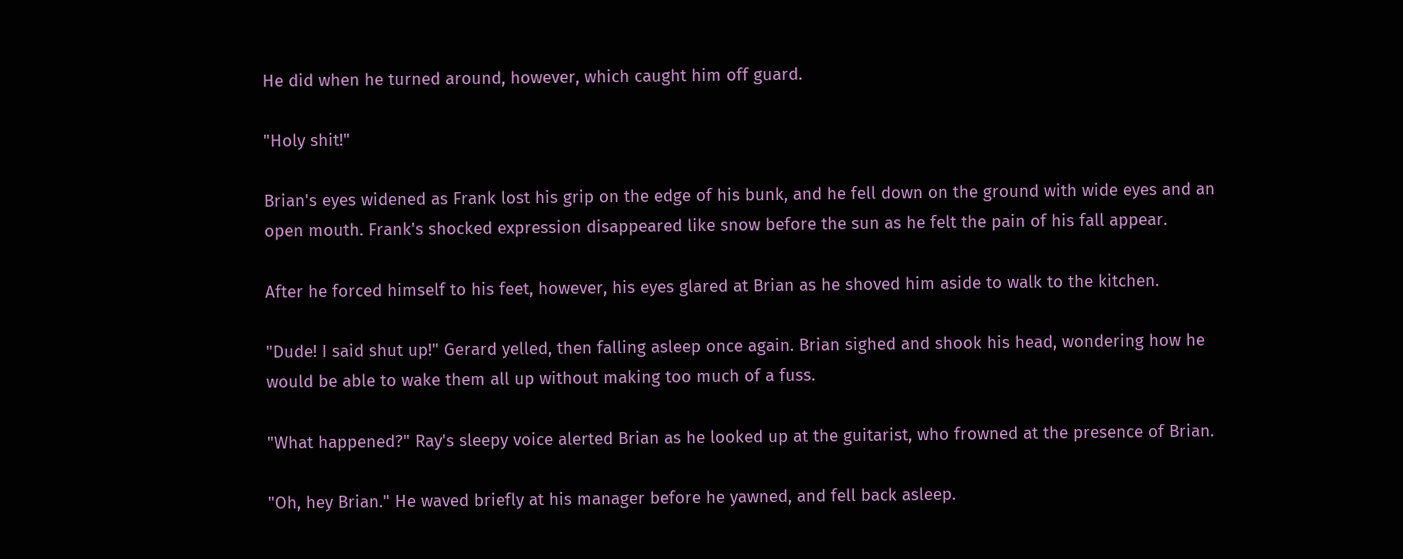He did when he turned around, however, which caught him off guard.

"Holy shit!"

Brian's eyes widened as Frank lost his grip on the edge of his bunk, and he fell down on the ground with wide eyes and an open mouth. Frank's shocked expression disappeared like snow before the sun as he felt the pain of his fall appear.

After he forced himself to his feet, however, his eyes glared at Brian as he shoved him aside to walk to the kitchen.

"Dude! I said shut up!" Gerard yelled, then falling asleep once again. Brian sighed and shook his head, wondering how he would be able to wake them all up without making too much of a fuss.

"What happened?" Ray's sleepy voice alerted Brian as he looked up at the guitarist, who frowned at the presence of Brian.

"Oh, hey Brian." He waved briefly at his manager before he yawned, and fell back asleep.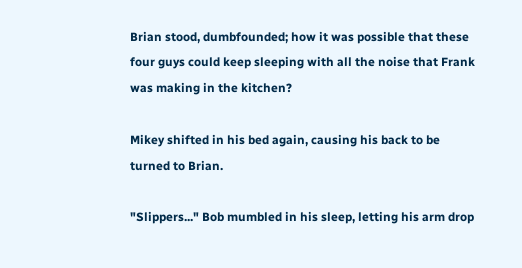Brian stood, dumbfounded; how it was possible that these four guys could keep sleeping with all the noise that Frank was making in the kitchen?

Mikey shifted in his bed again, causing his back to be turned to Brian.

"Slippers..." Bob mumbled in his sleep, letting his arm drop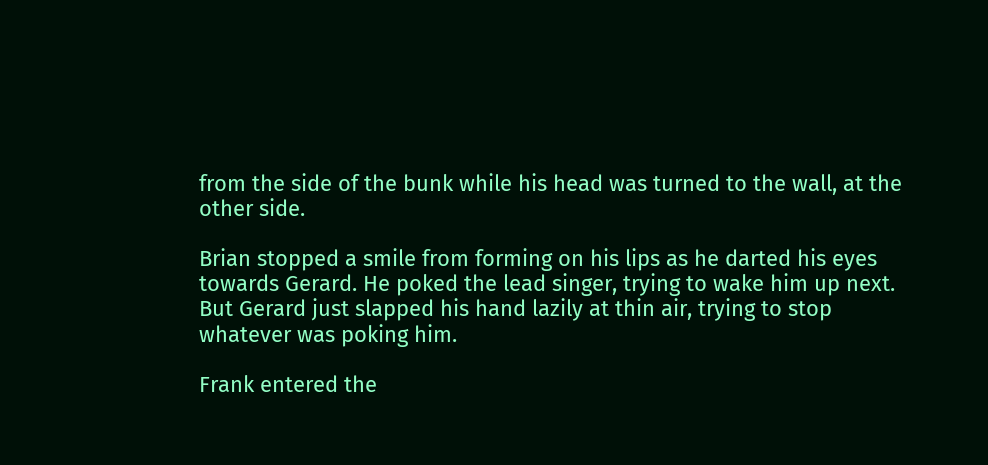from the side of the bunk while his head was turned to the wall, at the other side.

Brian stopped a smile from forming on his lips as he darted his eyes towards Gerard. He poked the lead singer, trying to wake him up next. But Gerard just slapped his hand lazily at thin air, trying to stop whatever was poking him.

Frank entered the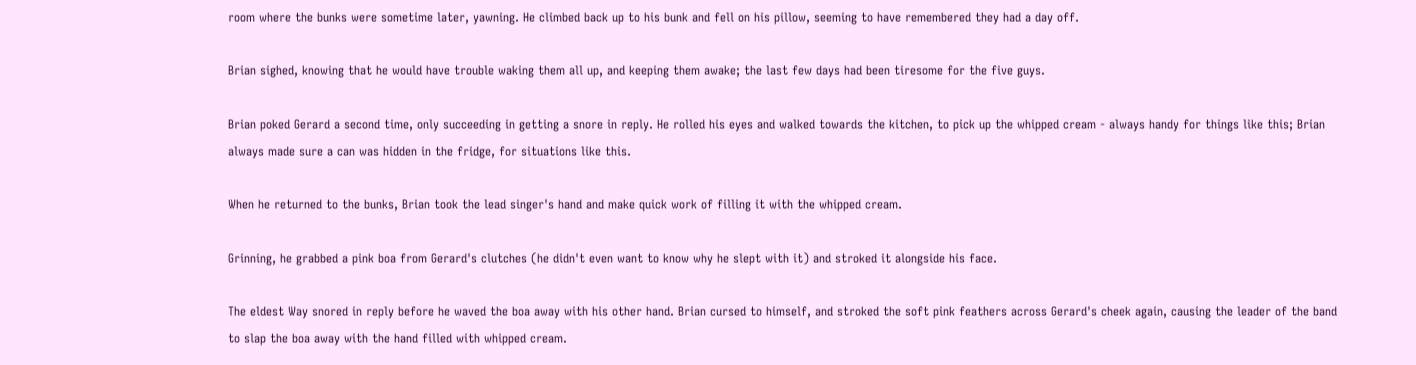room where the bunks were sometime later, yawning. He climbed back up to his bunk and fell on his pillow, seeming to have remembered they had a day off.

Brian sighed, knowing that he would have trouble waking them all up, and keeping them awake; the last few days had been tiresome for the five guys.

Brian poked Gerard a second time, only succeeding in getting a snore in reply. He rolled his eyes and walked towards the kitchen, to pick up the whipped cream - always handy for things like this; Brian always made sure a can was hidden in the fridge, for situations like this.

When he returned to the bunks, Brian took the lead singer's hand and make quick work of filling it with the whipped cream.

Grinning, he grabbed a pink boa from Gerard's clutches (he didn't even want to know why he slept with it) and stroked it alongside his face.

The eldest Way snored in reply before he waved the boa away with his other hand. Brian cursed to himself, and stroked the soft pink feathers across Gerard's cheek again, causing the leader of the band to slap the boa away with the hand filled with whipped cream.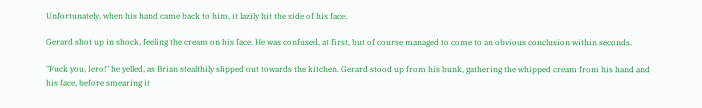Unfortunately, when his hand came back to him, it lazily hit the side of his face.

Gerard shot up in shock, feeling the cream on his face. He was confused, at first, but of course managed to come to an obvious conclusion within seconds.

"Fuck you, Iero!" he yelled, as Brian stealthily slipped out towards the kitchen. Gerard stood up from his bunk, gathering the whipped cream from his hand and his face, before smearing it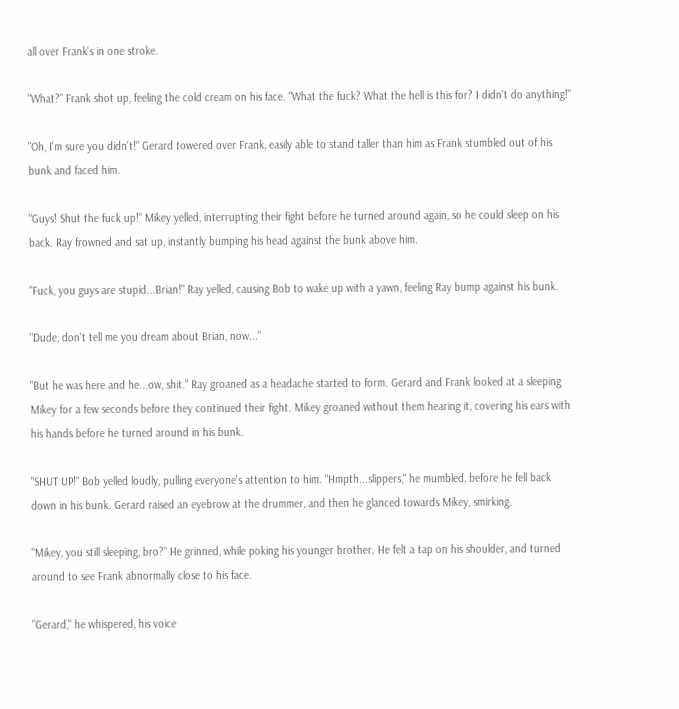all over Frank's in one stroke.

"What?" Frank shot up, feeling the cold cream on his face. "What the fuck? What the hell is this for? I didn't do anything!"

"Oh, I'm sure you didn't!" Gerard towered over Frank, easily able to stand taller than him as Frank stumbled out of his bunk and faced him.

"Guys! Shut the fuck up!" Mikey yelled, interrupting their fight before he turned around again, so he could sleep on his back. Ray frowned and sat up, instantly bumping his head against the bunk above him.

"Fuck, you guys are stupid...Brian!" Ray yelled, causing Bob to wake up with a yawn, feeling Ray bump against his bunk.

"Dude, don't tell me you dream about Brian, now..."

"But he was here and he...ow, shit." Ray groaned as a headache started to form. Gerard and Frank looked at a sleeping Mikey for a few seconds before they continued their fight. Mikey groaned without them hearing it, covering his ears with his hands before he turned around in his bunk.

"SHUT UP!" Bob yelled loudly, pulling everyone's attention to him. "Hmpth...slippers," he mumbled, before he fell back down in his bunk. Gerard raised an eyebrow at the drummer, and then he glanced towards Mikey, smirking.

"Mikey, you still sleeping, bro?" He grinned, while poking his younger brother. He felt a tap on his shoulder, and turned around to see Frank abnormally close to his face.

"Gerard," he whispered, his voice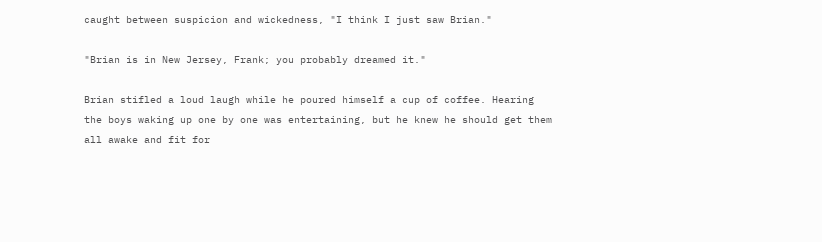caught between suspicion and wickedness, "I think I just saw Brian."

"Brian is in New Jersey, Frank; you probably dreamed it."

Brian stifled a loud laugh while he poured himself a cup of coffee. Hearing the boys waking up one by one was entertaining, but he knew he should get them all awake and fit for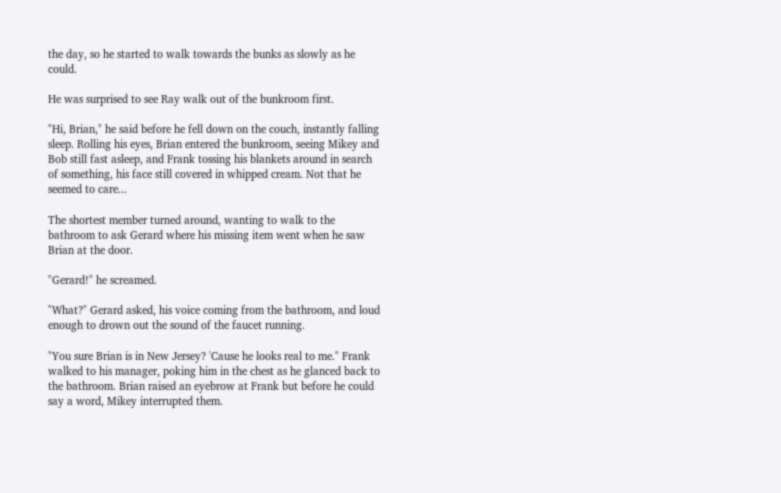the day, so he started to walk towards the bunks as slowly as he could.

He was surprised to see Ray walk out of the bunkroom first.

"Hi, Brian," he said before he fell down on the couch, instantly falling sleep. Rolling his eyes, Brian entered the bunkroom, seeing Mikey and Bob still fast asleep, and Frank tossing his blankets around in search of something, his face still covered in whipped cream. Not that he seemed to care...

The shortest member turned around, wanting to walk to the bathroom to ask Gerard where his missing item went when he saw Brian at the door.

"Gerard!" he screamed.

"What?" Gerard asked, his voice coming from the bathroom, and loud enough to drown out the sound of the faucet running.

"You sure Brian is in New Jersey? 'Cause he looks real to me." Frank walked to his manager, poking him in the chest as he glanced back to the bathroom. Brian raised an eyebrow at Frank but before he could say a word, Mikey interrupted them.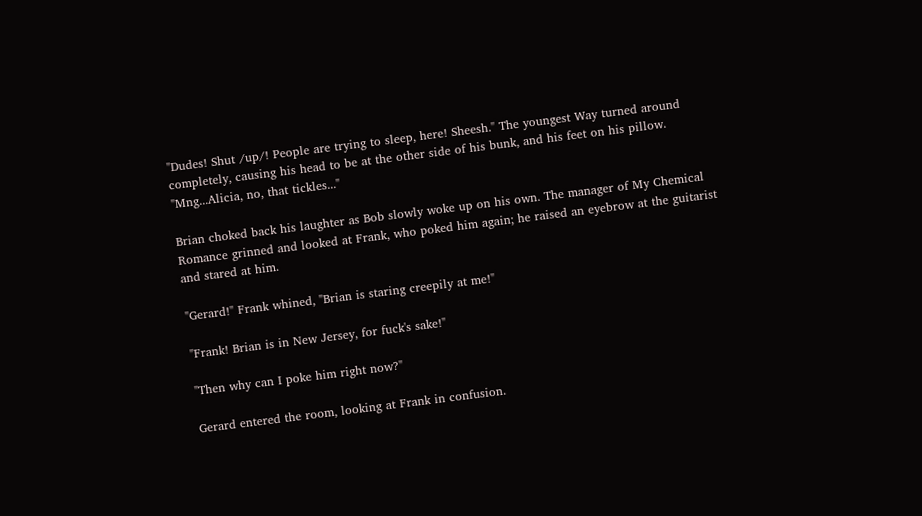"Dudes! Shut /up/! People are trying to sleep, here! Sheesh." The youngest Way turned around completely, causing his head to be at the other side of his bunk, and his feet on his pillow. "Mng...Alicia, no, that tickles..."

Brian choked back his laughter as Bob slowly woke up on his own. The manager of My Chemical Romance grinned and looked at Frank, who poked him again; he raised an eyebrow at the guitarist and stared at him.

"Gerard!" Frank whined, "Brian is staring creepily at me!"

"Frank! Brian is in New Jersey, for fuck's sake!"

"Then why can I poke him right now?"

Gerard entered the room, looking at Frank in confusion.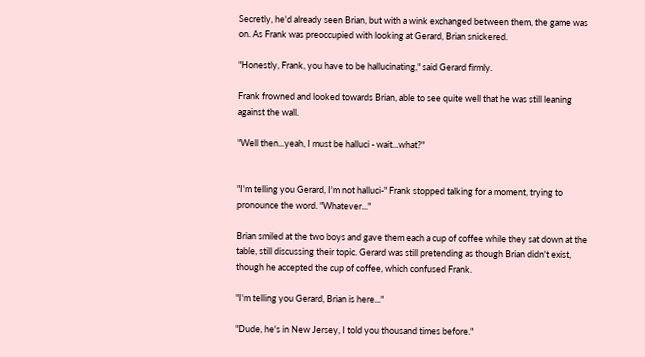Secretly, he'd already seen Brian, but with a wink exchanged between them, the game was on. As Frank was preoccupied with looking at Gerard, Brian snickered.

"Honestly, Frank, you have to be hallucinating," said Gerard firmly.

Frank frowned and looked towards Brian, able to see quite well that he was still leaning against the wall.

"Well then...yeah, I must be halluci - wait...what?"


"I'm telling you Gerard, I'm not halluci-" Frank stopped talking for a moment, trying to pronounce the word. "Whatever..."

Brian smiled at the two boys and gave them each a cup of coffee while they sat down at the table, still discussing their topic. Gerard was still pretending as though Brian didn't exist, though he accepted the cup of coffee, which confused Frank.

"I'm telling you Gerard, Brian is here..."

"Dude, he's in New Jersey, I told you thousand times before."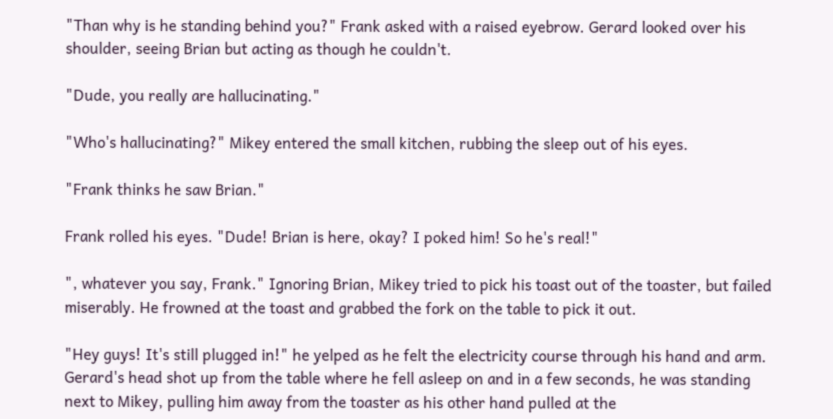"Than why is he standing behind you?" Frank asked with a raised eyebrow. Gerard looked over his shoulder, seeing Brian but acting as though he couldn't.

"Dude, you really are hallucinating."

"Who's hallucinating?" Mikey entered the small kitchen, rubbing the sleep out of his eyes.

"Frank thinks he saw Brian."

Frank rolled his eyes. "Dude! Brian is here, okay? I poked him! So he's real!"

", whatever you say, Frank." Ignoring Brian, Mikey tried to pick his toast out of the toaster, but failed miserably. He frowned at the toast and grabbed the fork on the table to pick it out.

"Hey guys! It's still plugged in!" he yelped as he felt the electricity course through his hand and arm. Gerard's head shot up from the table where he fell asleep on and in a few seconds, he was standing next to Mikey, pulling him away from the toaster as his other hand pulled at the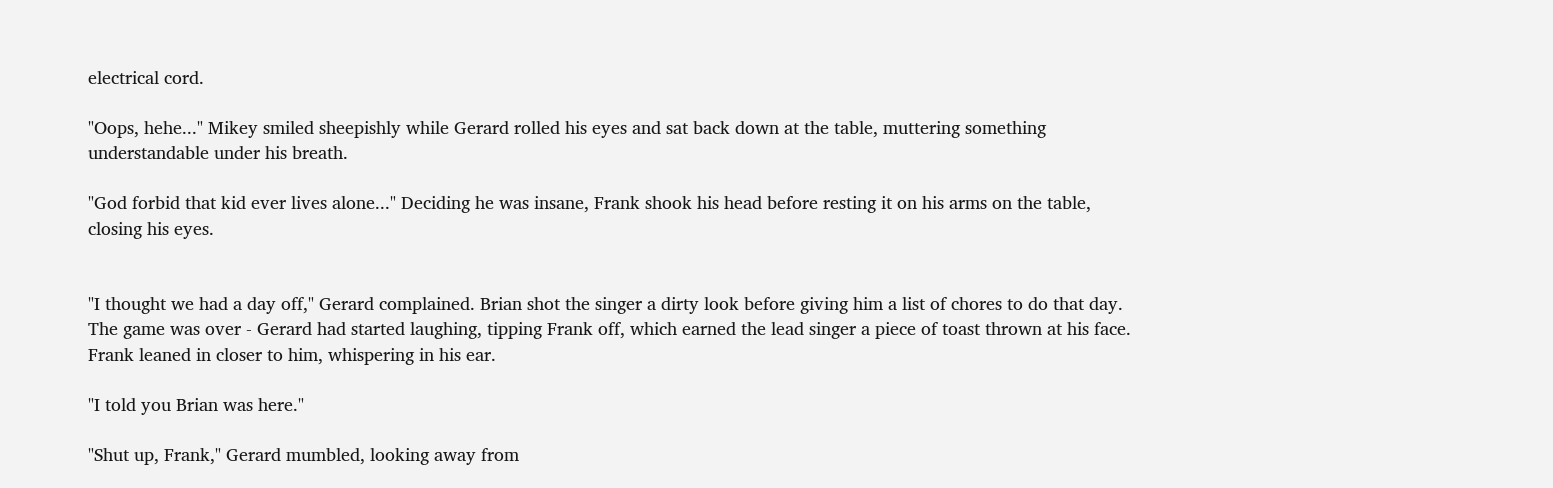electrical cord.

"Oops, hehe..." Mikey smiled sheepishly while Gerard rolled his eyes and sat back down at the table, muttering something understandable under his breath.

"God forbid that kid ever lives alone..." Deciding he was insane, Frank shook his head before resting it on his arms on the table, closing his eyes.


"I thought we had a day off," Gerard complained. Brian shot the singer a dirty look before giving him a list of chores to do that day. The game was over - Gerard had started laughing, tipping Frank off, which earned the lead singer a piece of toast thrown at his face. Frank leaned in closer to him, whispering in his ear.

"I told you Brian was here."

"Shut up, Frank," Gerard mumbled, looking away from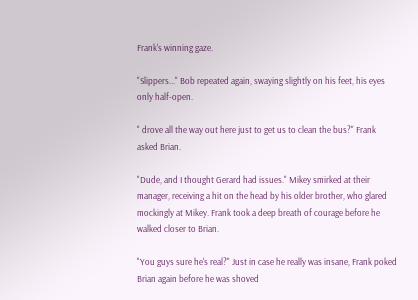Frank's winning gaze.

"Slippers..." Bob repeated again, swaying slightly on his feet, his eyes only half-open.

" drove all the way out here just to get us to clean the bus?" Frank asked Brian.

"Dude, and I thought Gerard had issues." Mikey smirked at their manager, receiving a hit on the head by his older brother, who glared mockingly at Mikey. Frank took a deep breath of courage before he walked closer to Brian.

"You guys sure he's real?" Just in case he really was insane, Frank poked Brian again before he was shoved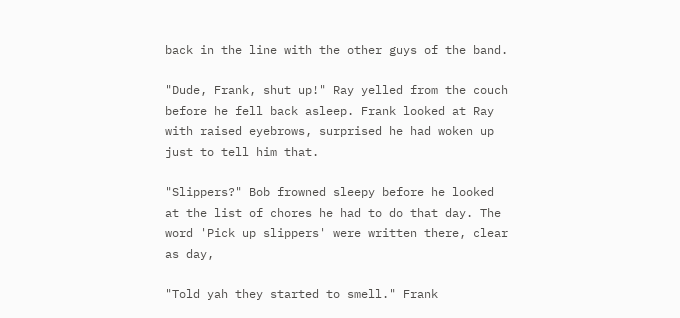back in the line with the other guys of the band.

"Dude, Frank, shut up!" Ray yelled from the couch before he fell back asleep. Frank looked at Ray with raised eyebrows, surprised he had woken up just to tell him that.

"Slippers?" Bob frowned sleepy before he looked at the list of chores he had to do that day. The word 'Pick up slippers' were written there, clear as day,

"Told yah they started to smell." Frank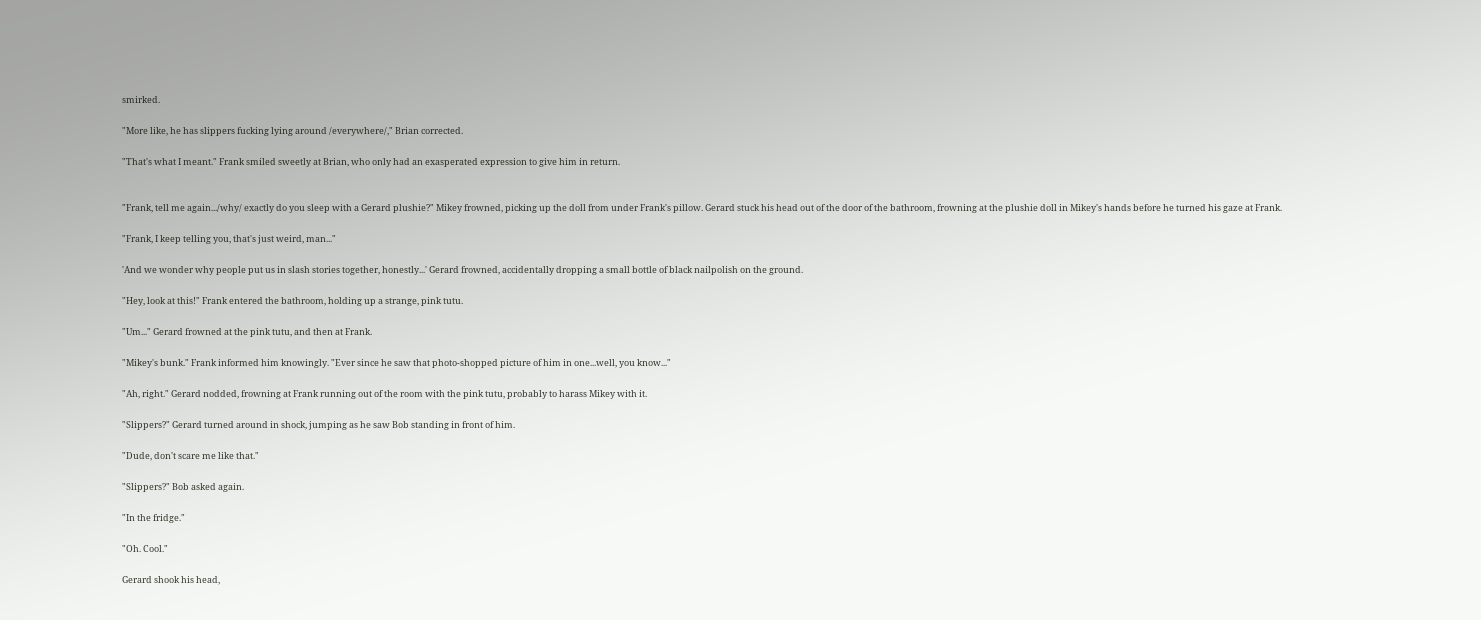smirked.

"More like, he has slippers fucking lying around /everywhere/," Brian corrected.

"That's what I meant." Frank smiled sweetly at Brian, who only had an exasperated expression to give him in return.


"Frank, tell me again.../why/ exactly do you sleep with a Gerard plushie?" Mikey frowned, picking up the doll from under Frank's pillow. Gerard stuck his head out of the door of the bathroom, frowning at the plushie doll in Mikey's hands before he turned his gaze at Frank.

"Frank, I keep telling you, that's just weird, man..."

'And we wonder why people put us in slash stories together, honestly...' Gerard frowned, accidentally dropping a small bottle of black nailpolish on the ground.

"Hey, look at this!" Frank entered the bathroom, holding up a strange, pink tutu.

"Um..." Gerard frowned at the pink tutu, and then at Frank.

"Mikey's bunk." Frank informed him knowingly. "Ever since he saw that photo-shopped picture of him in one...well, you know..."

"Ah, right." Gerard nodded, frowning at Frank running out of the room with the pink tutu, probably to harass Mikey with it.

"Slippers?" Gerard turned around in shock, jumping as he saw Bob standing in front of him.

"Dude, don't scare me like that."

"Slippers?" Bob asked again.

"In the fridge."

"Oh. Cool."

Gerard shook his head,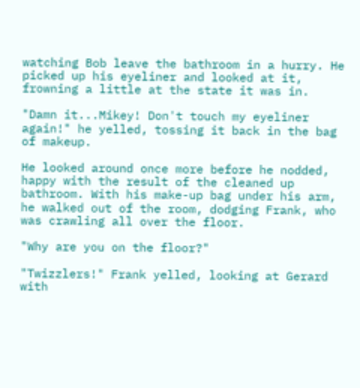watching Bob leave the bathroom in a hurry. He picked up his eyeliner and looked at it, frowning a little at the state it was in.

"Damn it...Mikey! Don't touch my eyeliner again!" he yelled, tossing it back in the bag of makeup.

He looked around once more before he nodded, happy with the result of the cleaned up bathroom. With his make-up bag under his arm, he walked out of the room, dodging Frank, who was crawling all over the floor.

"Why are you on the floor?"

"Twizzlers!" Frank yelled, looking at Gerard with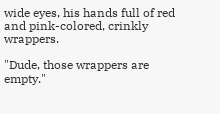wide eyes, his hands full of red and pink-colored, crinkly wrappers.

"Dude, those wrappers are empty."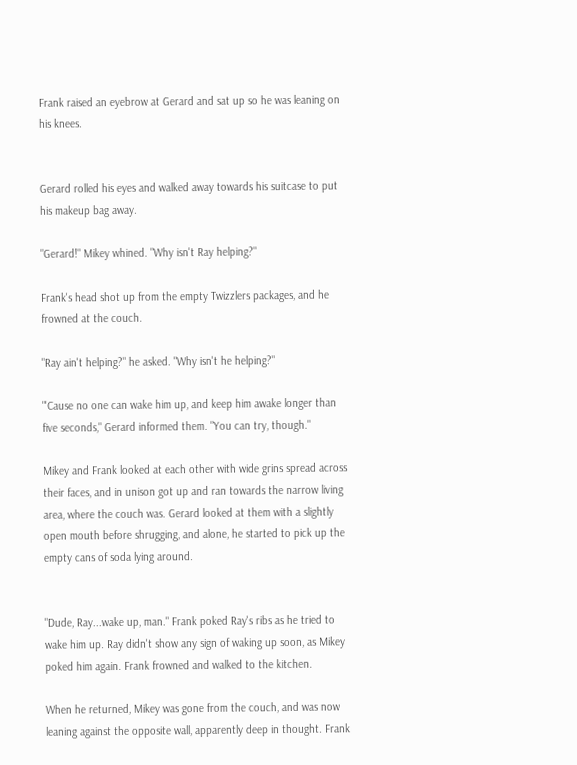Frank raised an eyebrow at Gerard and sat up so he was leaning on his knees.


Gerard rolled his eyes and walked away towards his suitcase to put his makeup bag away.

"Gerard!" Mikey whined. "Why isn't Ray helping?"

Frank's head shot up from the empty Twizzlers packages, and he frowned at the couch.

"Ray ain't helping?" he asked. "Why isn't he helping?"

"'Cause no one can wake him up, and keep him awake longer than five seconds," Gerard informed them. "You can try, though."

Mikey and Frank looked at each other with wide grins spread across their faces, and in unison got up and ran towards the narrow living area, where the couch was. Gerard looked at them with a slightly open mouth before shrugging, and alone, he started to pick up the empty cans of soda lying around.


"Dude, Ray...wake up, man." Frank poked Ray's ribs as he tried to wake him up. Ray didn't show any sign of waking up soon, as Mikey poked him again. Frank frowned and walked to the kitchen.

When he returned, Mikey was gone from the couch, and was now leaning against the opposite wall, apparently deep in thought. Frank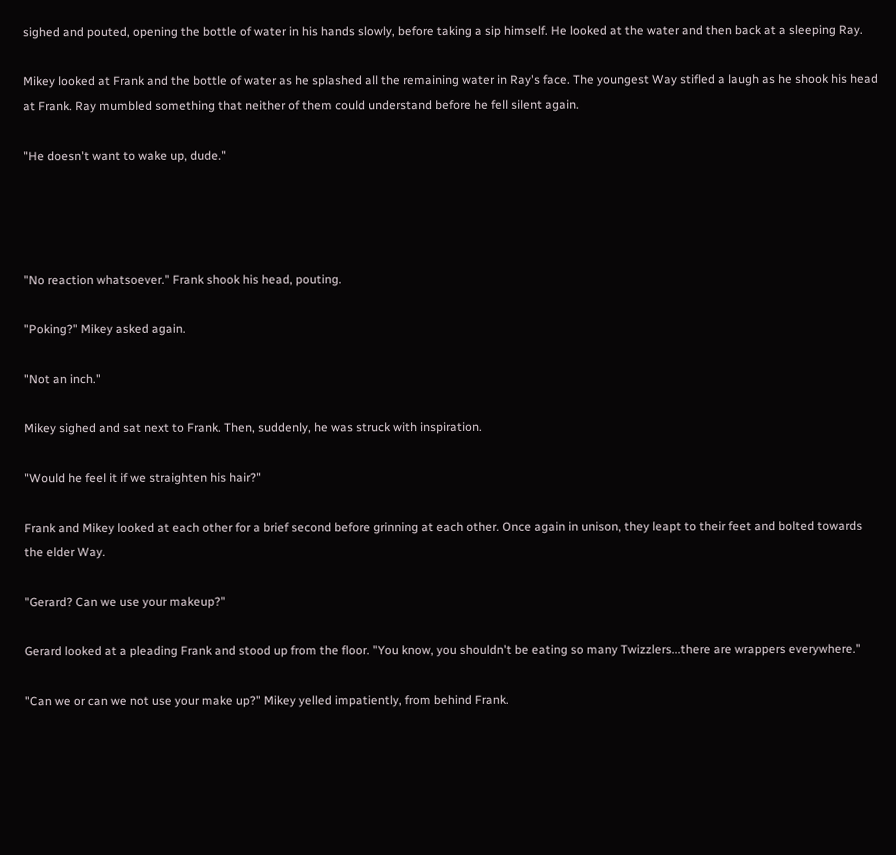sighed and pouted, opening the bottle of water in his hands slowly, before taking a sip himself. He looked at the water and then back at a sleeping Ray.

Mikey looked at Frank and the bottle of water as he splashed all the remaining water in Ray's face. The youngest Way stifled a laugh as he shook his head at Frank. Ray mumbled something that neither of them could understand before he fell silent again.

"He doesn't want to wake up, dude."




"No reaction whatsoever." Frank shook his head, pouting.

"Poking?" Mikey asked again.

"Not an inch."

Mikey sighed and sat next to Frank. Then, suddenly, he was struck with inspiration.

"Would he feel it if we straighten his hair?"

Frank and Mikey looked at each other for a brief second before grinning at each other. Once again in unison, they leapt to their feet and bolted towards the elder Way.

"Gerard? Can we use your makeup?"

Gerard looked at a pleading Frank and stood up from the floor. "You know, you shouldn't be eating so many Twizzlers...there are wrappers everywhere."

"Can we or can we not use your make up?" Mikey yelled impatiently, from behind Frank.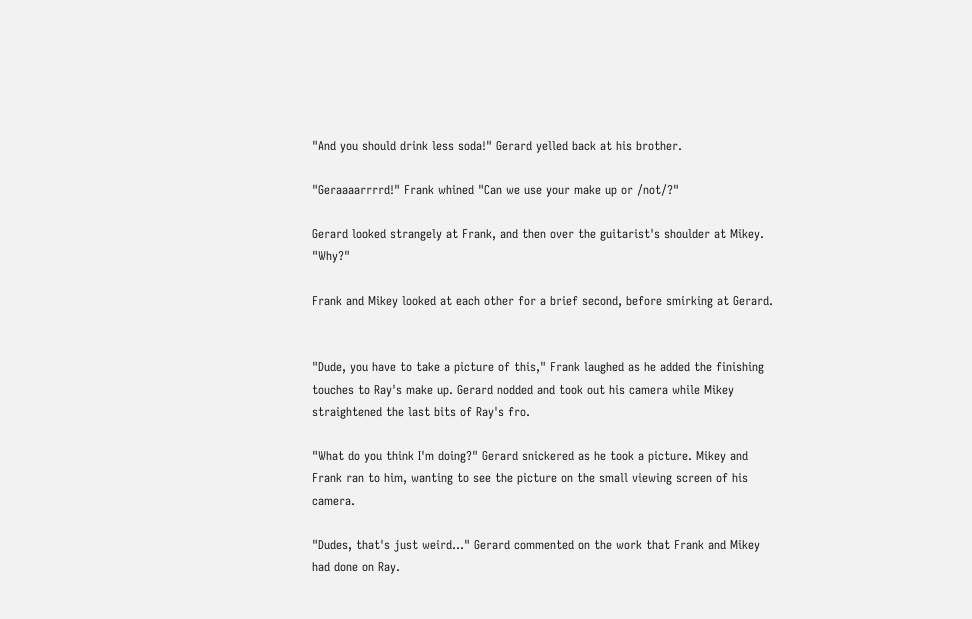"And you should drink less soda!" Gerard yelled back at his brother.

"Geraaaarrrrd!" Frank whined "Can we use your make up or /not/?"

Gerard looked strangely at Frank, and then over the guitarist's shoulder at Mikey. "Why?"

Frank and Mikey looked at each other for a brief second, before smirking at Gerard.


"Dude, you have to take a picture of this," Frank laughed as he added the finishing touches to Ray's make up. Gerard nodded and took out his camera while Mikey straightened the last bits of Ray's fro.

"What do you think I'm doing?" Gerard snickered as he took a picture. Mikey and Frank ran to him, wanting to see the picture on the small viewing screen of his camera.

"Dudes, that's just weird..." Gerard commented on the work that Frank and Mikey had done on Ray.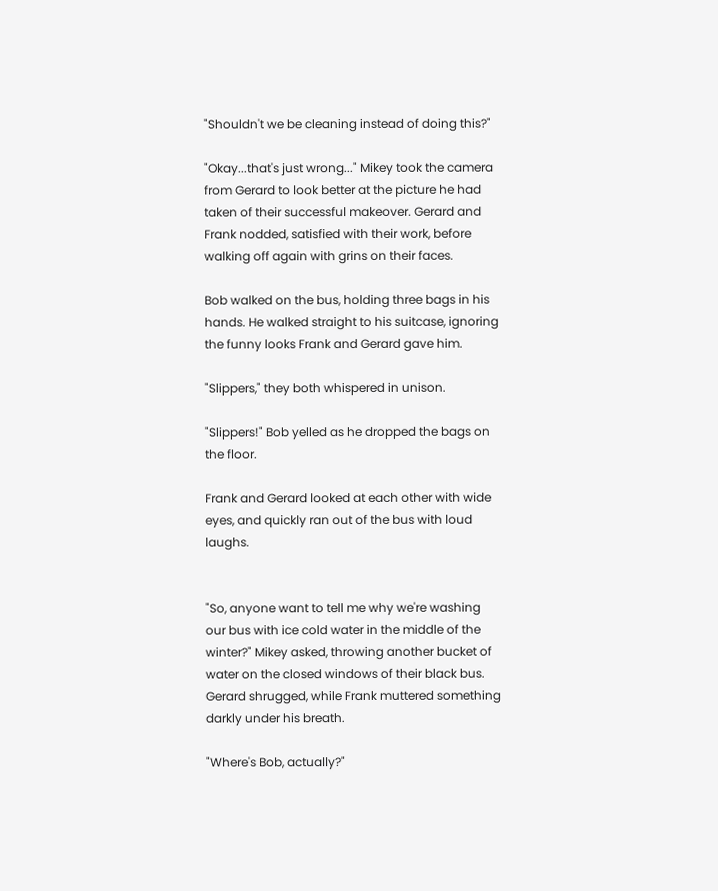"Shouldn't we be cleaning instead of doing this?"

"Okay...that's just wrong..." Mikey took the camera from Gerard to look better at the picture he had taken of their successful makeover. Gerard and Frank nodded, satisfied with their work, before walking off again with grins on their faces.

Bob walked on the bus, holding three bags in his hands. He walked straight to his suitcase, ignoring the funny looks Frank and Gerard gave him.

"Slippers," they both whispered in unison.

"Slippers!" Bob yelled as he dropped the bags on the floor.

Frank and Gerard looked at each other with wide eyes, and quickly ran out of the bus with loud laughs.


"So, anyone want to tell me why we're washing our bus with ice cold water in the middle of the winter?" Mikey asked, throwing another bucket of water on the closed windows of their black bus. Gerard shrugged, while Frank muttered something darkly under his breath.

"Where's Bob, actually?"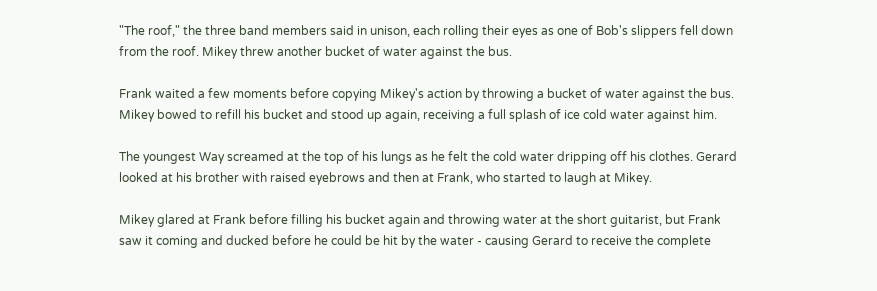"The roof," the three band members said in unison, each rolling their eyes as one of Bob's slippers fell down from the roof. Mikey threw another bucket of water against the bus.

Frank waited a few moments before copying Mikey's action by throwing a bucket of water against the bus. Mikey bowed to refill his bucket and stood up again, receiving a full splash of ice cold water against him.

The youngest Way screamed at the top of his lungs as he felt the cold water dripping off his clothes. Gerard looked at his brother with raised eyebrows and then at Frank, who started to laugh at Mikey.

Mikey glared at Frank before filling his bucket again and throwing water at the short guitarist, but Frank saw it coming and ducked before he could be hit by the water - causing Gerard to receive the complete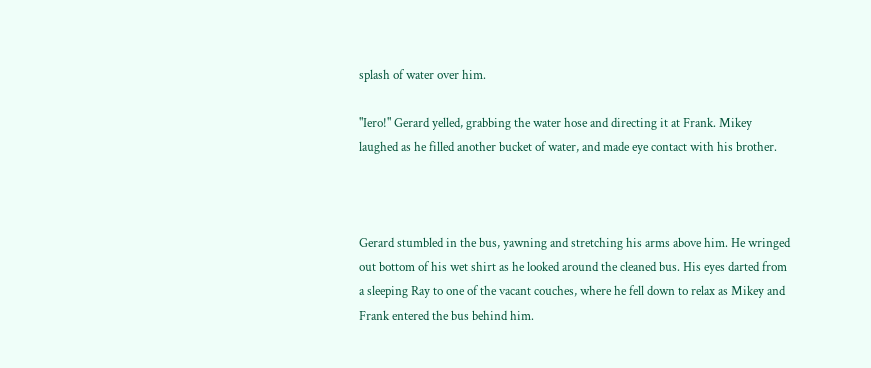splash of water over him.

"Iero!" Gerard yelled, grabbing the water hose and directing it at Frank. Mikey laughed as he filled another bucket of water, and made eye contact with his brother.



Gerard stumbled in the bus, yawning and stretching his arms above him. He wringed out bottom of his wet shirt as he looked around the cleaned bus. His eyes darted from a sleeping Ray to one of the vacant couches, where he fell down to relax as Mikey and Frank entered the bus behind him.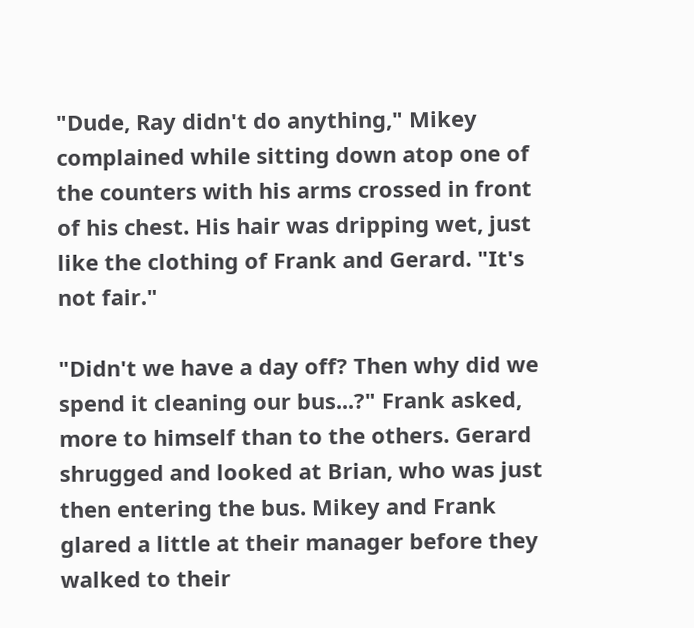"Dude, Ray didn't do anything," Mikey complained while sitting down atop one of the counters with his arms crossed in front of his chest. His hair was dripping wet, just like the clothing of Frank and Gerard. "It's not fair."

"Didn't we have a day off? Then why did we spend it cleaning our bus...?" Frank asked, more to himself than to the others. Gerard shrugged and looked at Brian, who was just then entering the bus. Mikey and Frank glared a little at their manager before they walked to their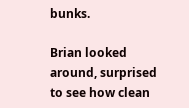bunks.

Brian looked around, surprised to see how clean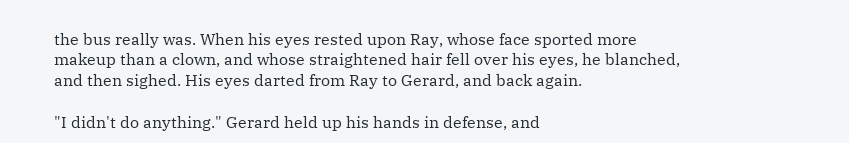the bus really was. When his eyes rested upon Ray, whose face sported more makeup than a clown, and whose straightened hair fell over his eyes, he blanched, and then sighed. His eyes darted from Ray to Gerard, and back again.

"I didn't do anything." Gerard held up his hands in defense, and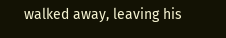walked away, leaving his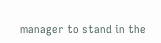manager to stand in the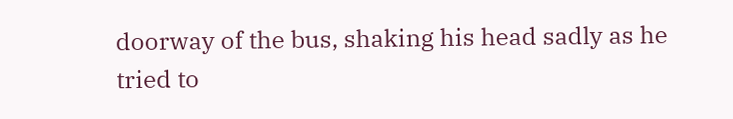doorway of the bus, shaking his head sadly as he tried to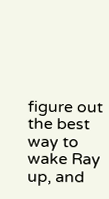figure out the best way to wake Ray up, and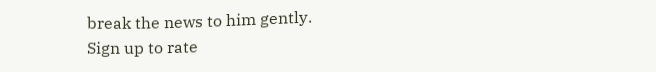break the news to him gently.
Sign up to rate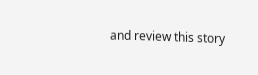and review this story